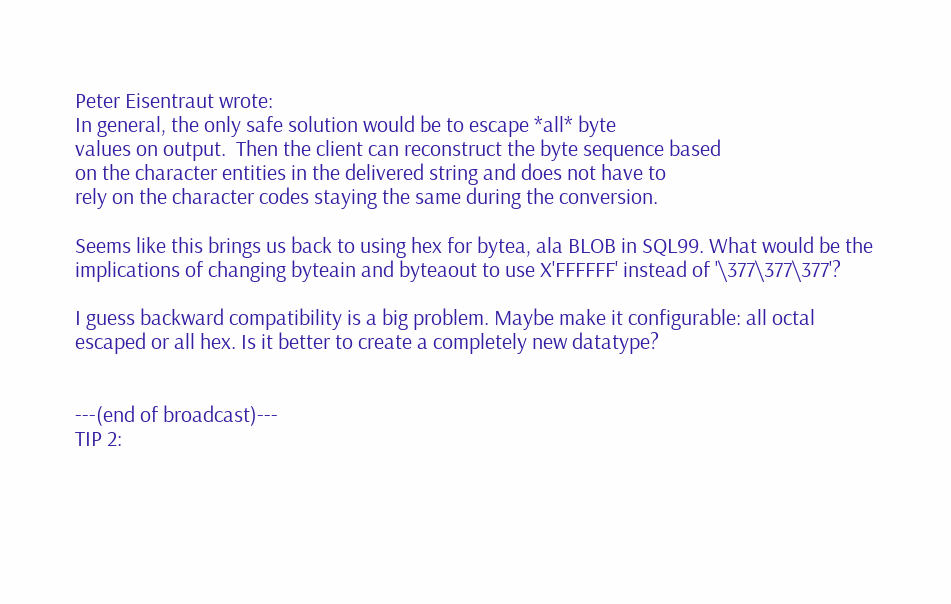Peter Eisentraut wrote:
In general, the only safe solution would be to escape *all* byte
values on output.  Then the client can reconstruct the byte sequence based
on the character entities in the delivered string and does not have to
rely on the character codes staying the same during the conversion.

Seems like this brings us back to using hex for bytea, ala BLOB in SQL99. What would be the implications of changing byteain and byteaout to use X'FFFFFF' instead of '\377\377\377'?

I guess backward compatibility is a big problem. Maybe make it configurable: all octal escaped or all hex. Is it better to create a completely new datatype?


---(end of broadcast)---
TIP 2: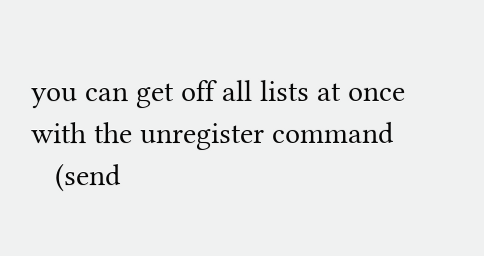you can get off all lists at once with the unregister command
   (send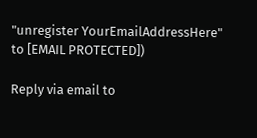"unregister YourEmailAddressHere" to [EMAIL PROTECTED])

Reply via email to